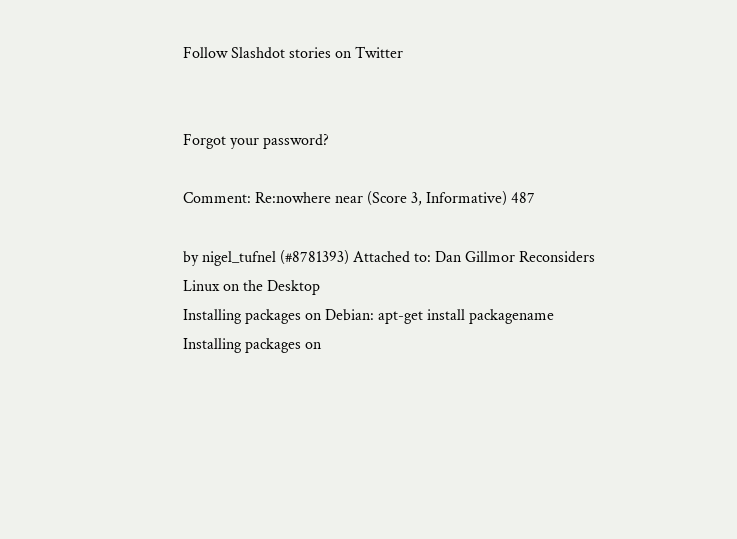Follow Slashdot stories on Twitter


Forgot your password?

Comment: Re:nowhere near (Score 3, Informative) 487

by nigel_tufnel (#8781393) Attached to: Dan Gillmor Reconsiders Linux on the Desktop
Installing packages on Debian: apt-get install packagename
Installing packages on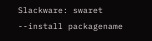Slackware: swaret --install packagename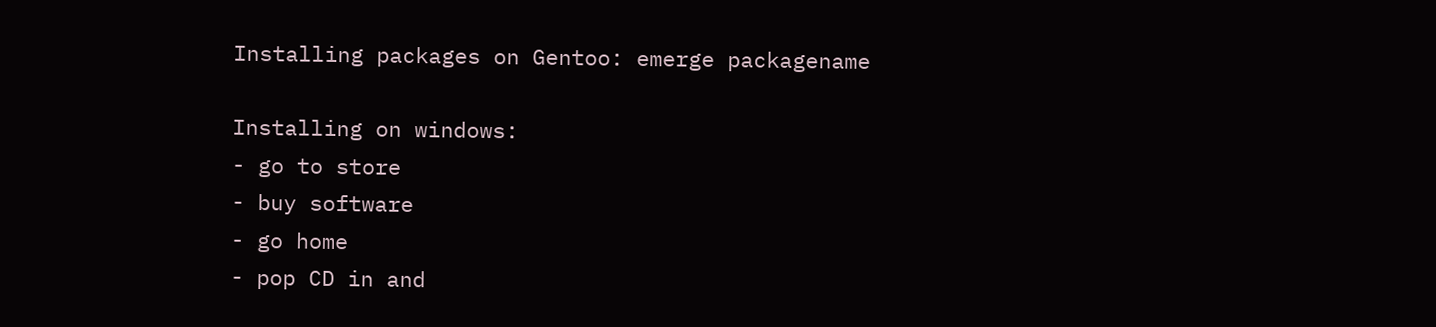Installing packages on Gentoo: emerge packagename

Installing on windows:
- go to store
- buy software
- go home
- pop CD in and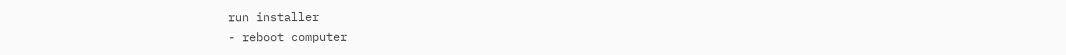run installer
- reboot computer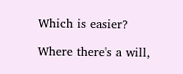Which is easier?

Where there's a will,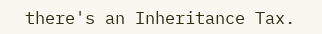there's an Inheritance Tax.